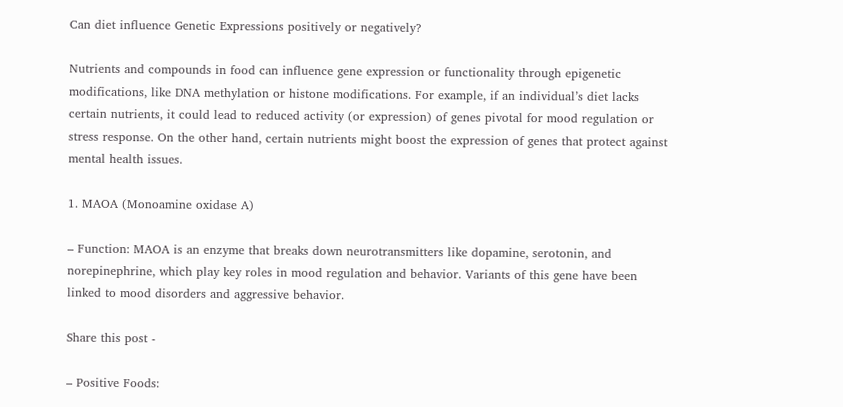Can diet influence Genetic Expressions positively or negatively?

Nutrients and compounds in food can influence gene expression or functionality through epigenetic modifications, like DNA methylation or histone modifications. For example, if an individual’s diet lacks certain nutrients, it could lead to reduced activity (or expression) of genes pivotal for mood regulation or stress response. On the other hand, certain nutrients might boost the expression of genes that protect against mental health issues.

1. MAOA (Monoamine oxidase A)

– Function: MAOA is an enzyme that breaks down neurotransmitters like dopamine, serotonin, and norepinephrine, which play key roles in mood regulation and behavior. Variants of this gene have been linked to mood disorders and aggressive behavior.

Share this post -

– Positive Foods: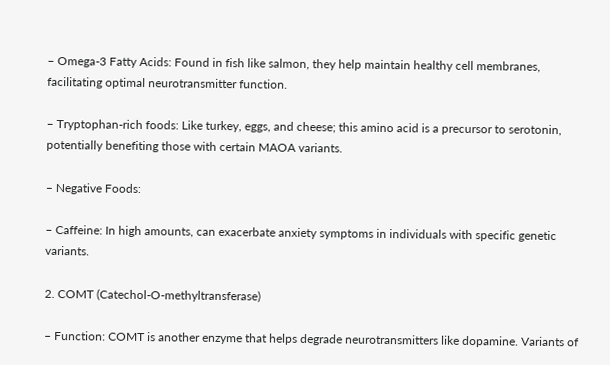– Omega-3 Fatty Acids: Found in fish like salmon, they help maintain healthy cell membranes, facilitating optimal neurotransmitter function.

– Tryptophan-rich foods: Like turkey, eggs, and cheese; this amino acid is a precursor to serotonin, potentially benefiting those with certain MAOA variants.

– Negative Foods:

– Caffeine: In high amounts, can exacerbate anxiety symptoms in individuals with specific genetic variants.

2. COMT (Catechol-O-methyltransferase)

– Function: COMT is another enzyme that helps degrade neurotransmitters like dopamine. Variants of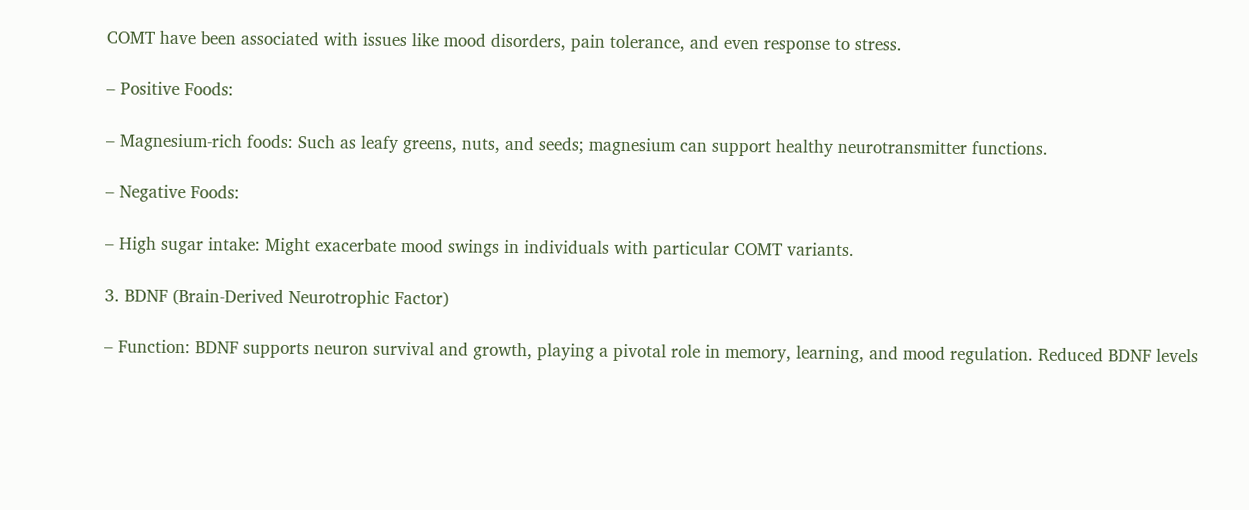COMT have been associated with issues like mood disorders, pain tolerance, and even response to stress.

– Positive Foods:

– Magnesium-rich foods: Such as leafy greens, nuts, and seeds; magnesium can support healthy neurotransmitter functions.

– Negative Foods:

– High sugar intake: Might exacerbate mood swings in individuals with particular COMT variants.

3. BDNF (Brain-Derived Neurotrophic Factor)

– Function: BDNF supports neuron survival and growth, playing a pivotal role in memory, learning, and mood regulation. Reduced BDNF levels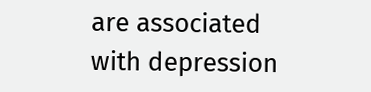are associated with depression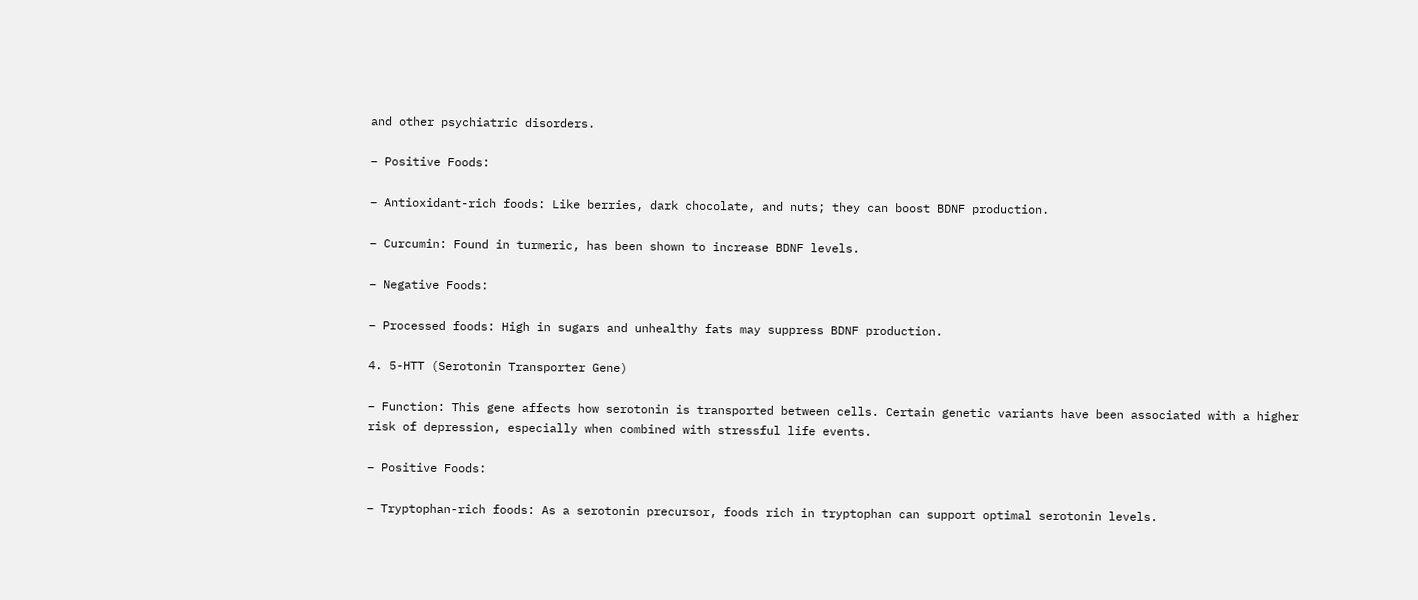and other psychiatric disorders.

– Positive Foods:

– Antioxidant-rich foods: Like berries, dark chocolate, and nuts; they can boost BDNF production.

– Curcumin: Found in turmeric, has been shown to increase BDNF levels.

– Negative Foods:

– Processed foods: High in sugars and unhealthy fats may suppress BDNF production.

4. 5-HTT (Serotonin Transporter Gene)

– Function: This gene affects how serotonin is transported between cells. Certain genetic variants have been associated with a higher risk of depression, especially when combined with stressful life events.

– Positive Foods:

– Tryptophan-rich foods: As a serotonin precursor, foods rich in tryptophan can support optimal serotonin levels.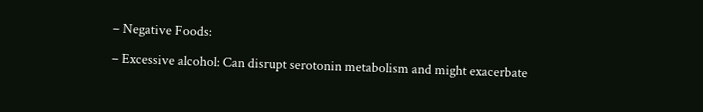– Negative Foods:

– Excessive alcohol: Can disrupt serotonin metabolism and might exacerbate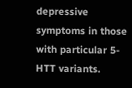depressive symptoms in those with particular 5-HTT variants.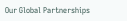Our Global Partnerships